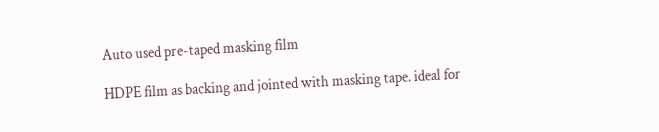Auto used pre-taped masking film

HDPE film as backing and jointed with masking tape. ideal for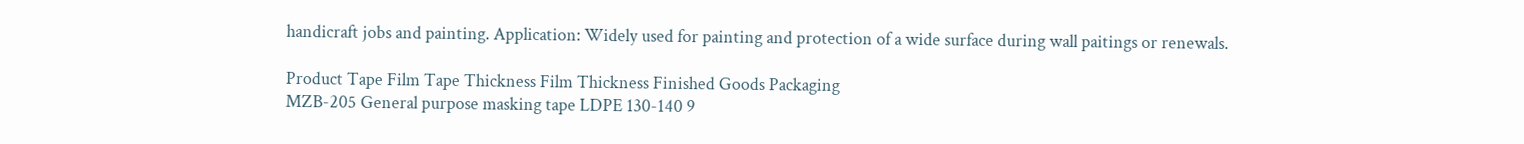handicraft jobs and painting. Application: Widely used for painting and protection of a wide surface during wall paitings or renewals.

Product Tape Film Tape Thickness Film Thickness Finished Goods Packaging
MZB-205 General purpose masking tape LDPE 130-140 9